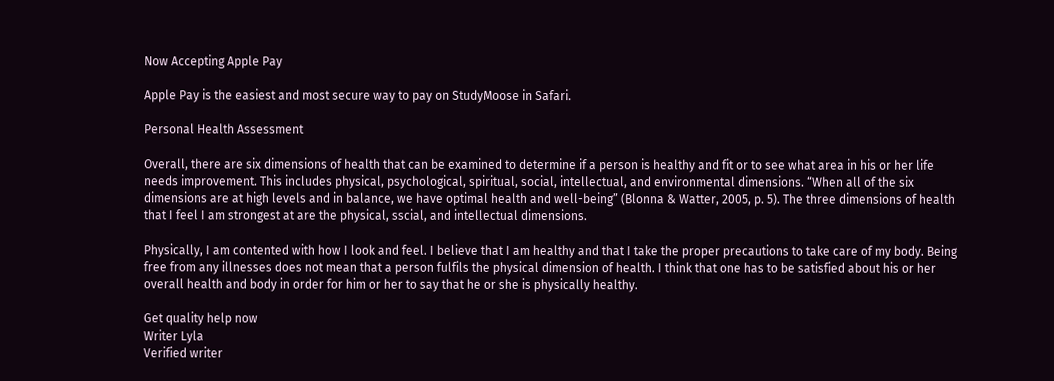Now Accepting Apple Pay

Apple Pay is the easiest and most secure way to pay on StudyMoose in Safari.

Personal Health Assessment

Overall, there are six dimensions of health that can be examined to determine if a person is healthy and fit or to see what area in his or her life needs improvement. This includes physical, psychological, spiritual, social, intellectual, and environmental dimensions. “When all of the six dimensions are at high levels and in balance, we have optimal health and well-being” (Blonna & Watter, 2005, p. 5). The three dimensions of health that I feel I am strongest at are the physical, sscial, and intellectual dimensions.

Physically, I am contented with how I look and feel. I believe that I am healthy and that I take the proper precautions to take care of my body. Being free from any illnesses does not mean that a person fulfils the physical dimension of health. I think that one has to be satisfied about his or her overall health and body in order for him or her to say that he or she is physically healthy.

Get quality help now
Writer Lyla
Verified writer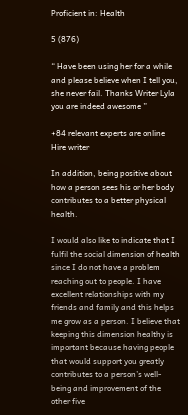Proficient in: Health

5 (876)

“ Have been using her for a while and please believe when I tell you, she never fail. Thanks Writer Lyla you are indeed awesome ”

+84 relevant experts are online
Hire writer

In addition, being positive about how a person sees his or her body contributes to a better physical health.

I would also like to indicate that I fulfil the social dimension of health since I do not have a problem reaching out to people. I have excellent relationships with my friends and family and this helps me grow as a person. I believe that keeping this dimension healthy is important because having people that would support you greatly contributes to a person’s well-being and improvement of the other five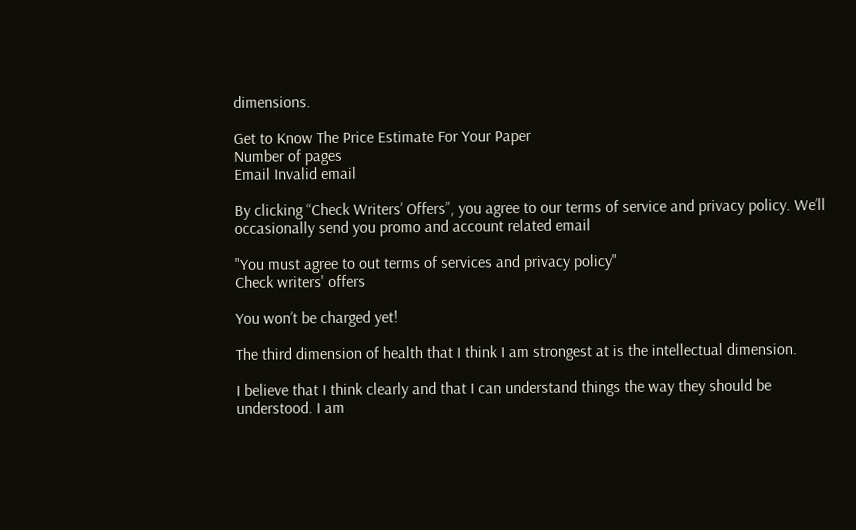dimensions.

Get to Know The Price Estimate For Your Paper
Number of pages
Email Invalid email

By clicking “Check Writers’ Offers”, you agree to our terms of service and privacy policy. We’ll occasionally send you promo and account related email

"You must agree to out terms of services and privacy policy"
Check writers' offers

You won’t be charged yet!

The third dimension of health that I think I am strongest at is the intellectual dimension.

I believe that I think clearly and that I can understand things the way they should be understood. I am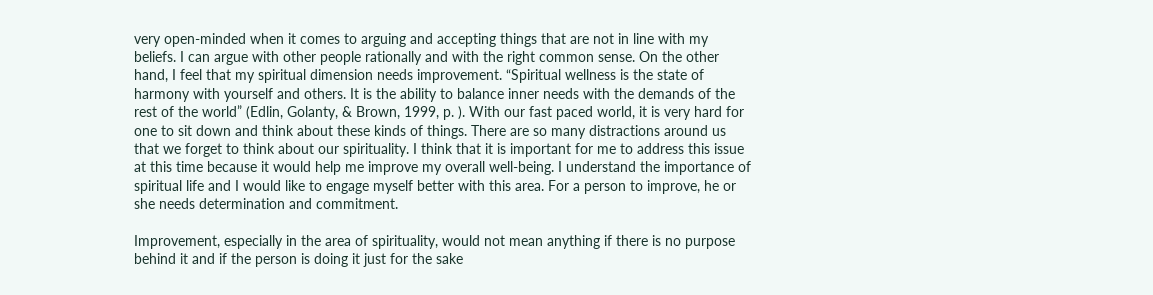very open-minded when it comes to arguing and accepting things that are not in line with my beliefs. I can argue with other people rationally and with the right common sense. On the other hand, I feel that my spiritual dimension needs improvement. “Spiritual wellness is the state of harmony with yourself and others. It is the ability to balance inner needs with the demands of the rest of the world” (Edlin, Golanty, & Brown, 1999, p. ). With our fast paced world, it is very hard for one to sit down and think about these kinds of things. There are so many distractions around us that we forget to think about our spirituality. I think that it is important for me to address this issue at this time because it would help me improve my overall well-being. I understand the importance of spiritual life and I would like to engage myself better with this area. For a person to improve, he or she needs determination and commitment.

Improvement, especially in the area of spirituality, would not mean anything if there is no purpose behind it and if the person is doing it just for the sake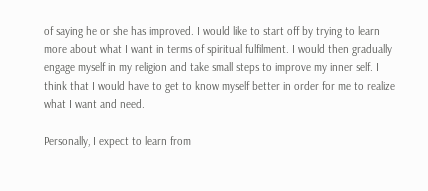of saying he or she has improved. I would like to start off by trying to learn more about what I want in terms of spiritual fulfilment. I would then gradually engage myself in my religion and take small steps to improve my inner self. I think that I would have to get to know myself better in order for me to realize what I want and need.

Personally, I expect to learn from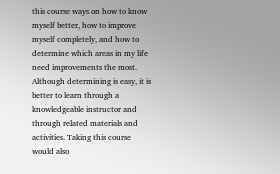this course ways on how to know myself better, how to improve myself completely, and how to determine which areas in my life need improvements the most. Although determining is easy, it is better to learn through a knowledgeable instructor and through related materials and activities. Taking this course would also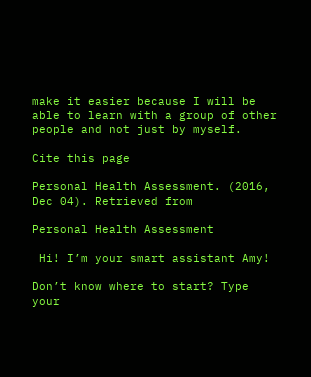make it easier because I will be able to learn with a group of other people and not just by myself.

Cite this page

Personal Health Assessment. (2016, Dec 04). Retrieved from

Personal Health Assessment

 Hi! I’m your smart assistant Amy!

Don’t know where to start? Type your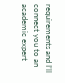requirements and I’ll connect you to an academic expert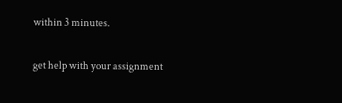within 3 minutes.

get help with your assignment